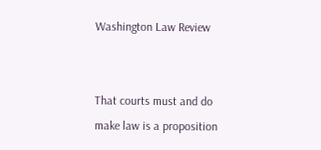Washington Law Review


That courts must and do make law is a proposition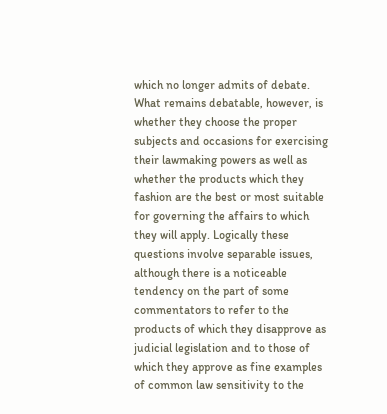which no longer admits of debate. What remains debatable, however, is whether they choose the proper subjects and occasions for exercising their lawmaking powers as well as whether the products which they fashion are the best or most suitable for governing the affairs to which they will apply. Logically these questions involve separable issues, although there is a noticeable tendency on the part of some commentators to refer to the products of which they disapprove as judicial legislation and to those of which they approve as fine examples of common law sensitivity to the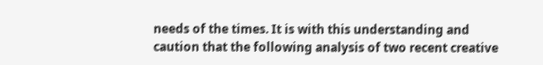needs of the times. It is with this understanding and caution that the following analysis of two recent creative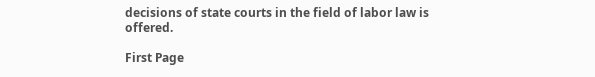decisions of state courts in the field of labor law is offered.

First Page